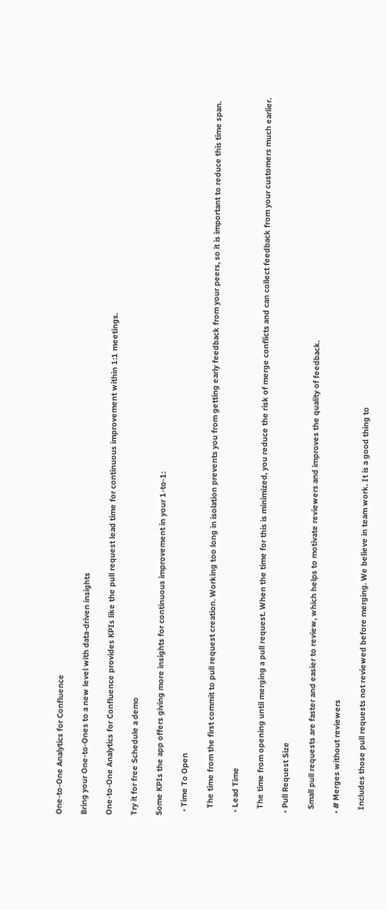One-to-One Analytics for Confluence

Bring your One-to-Ones to a new level with data-driven insights

One-to-One Analytics for Confluence provides KPIs like the pull request lead time for continuous improvement within 1:1 meetings.

Try it for free Schedule a demo

Some KPIs the app offers giving more insights for continuous improvement in your 1-to-1:

  • Time To Open

    The time from the first commit to pull request creation. Working too long in isolation prevents you from getting early feedback from your peers, so it is important to reduce this time span.

  • Lead Time

    The time from opening until merging a pull request. When the time for this is minimized, you reduce the risk of merge conflicts and can collect feedback from your customers much earlier.

  • Pull Request Size

    Small pull requests are faster and easier to review, which helps to motivate reviewers and improves the quality of feedback.

  • # Merges without reviewers

    Includes those pull requests not reviewed before merging. We believe in team work. It is a good thing to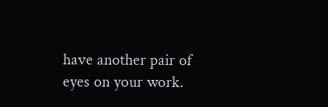have another pair of eyes on your work.